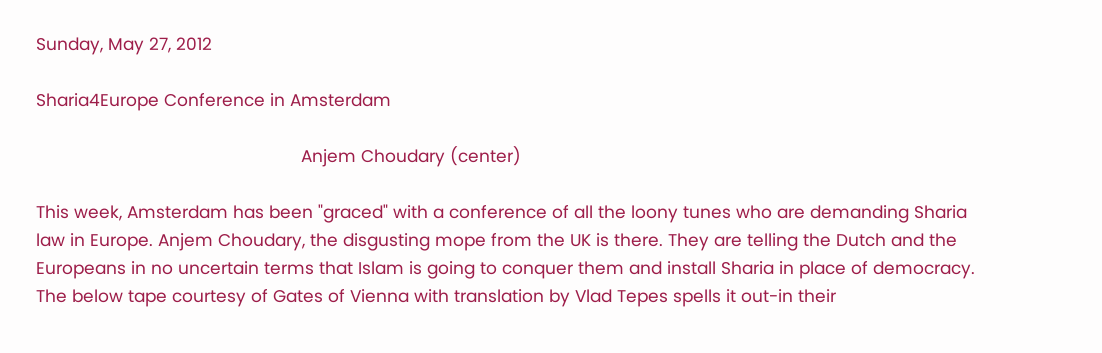Sunday, May 27, 2012

Sharia4Europe Conference in Amsterdam

                                                     Anjem Choudary (center)

This week, Amsterdam has been "graced" with a conference of all the loony tunes who are demanding Sharia law in Europe. Anjem Choudary, the disgusting mope from the UK is there. They are telling the Dutch and the Europeans in no uncertain terms that Islam is going to conquer them and install Sharia in place of democracy. The below tape courtesy of Gates of Vienna with translation by Vlad Tepes spells it out-in their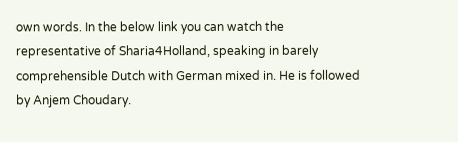own words. In the below link you can watch the representative of Sharia4Holland, speaking in barely comprehensible Dutch with German mixed in. He is followed by Anjem Choudary.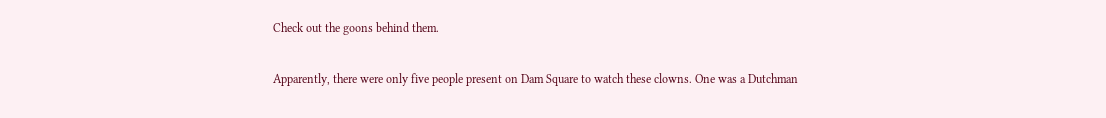Check out the goons behind them.

Apparently, there were only five people present on Dam Square to watch these clowns. One was a Dutchman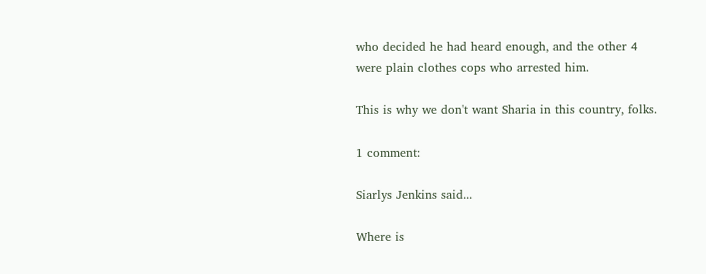who decided he had heard enough, and the other 4 were plain clothes cops who arrested him.

This is why we don't want Sharia in this country, folks.

1 comment:

Siarlys Jenkins said...

Where is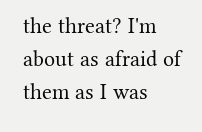the threat? I'm about as afraid of them as I was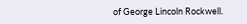of George Lincoln Rockwell.